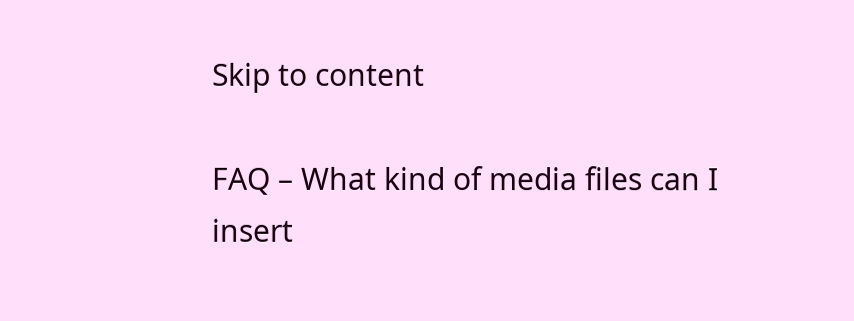Skip to content

FAQ – What kind of media files can I insert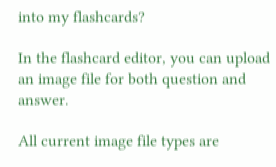into my flashcards?

In the flashcard editor, you can upload an image file for both question and answer.

All current image file types are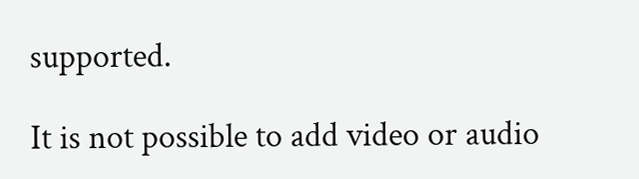supported.

It is not possible to add video or audio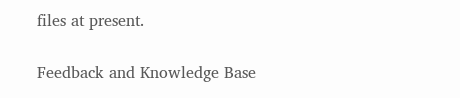files at present.

Feedback and Knowledge Base